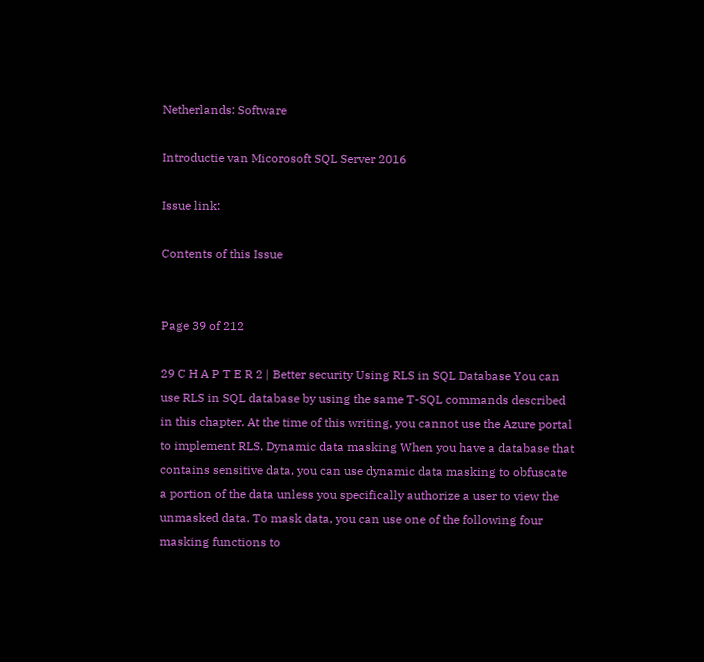Netherlands: Software

Introductie van Micorosoft SQL Server 2016

Issue link:

Contents of this Issue


Page 39 of 212

29 C H A P T E R 2 | Better security Using RLS in SQL Database You can use RLS in SQL database by using the same T-SQL commands described in this chapter. At the time of this writing, you cannot use the Azure portal to implement RLS. Dynamic data masking When you have a database that contains sensitive data, you can use dynamic data masking to obfuscate a portion of the data unless you specifically authorize a user to view the unmasked data. To mask data, you can use one of the following four masking functions to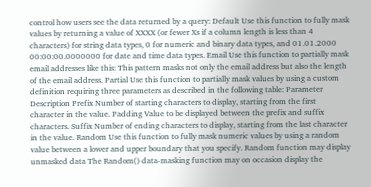control how users see the data returned by a query: Default Use this function to fully mask values by returning a value of XXXX (or fewer Xs if a column length is less than 4 characters) for string data types, 0 for numeric and binary data types, and 01.01.2000 00:00:00.0000000 for date and time data types. Email Use this function to partially mask email addresses like this: This pattern masks not only the email address but also the length of the email address. Partial Use this function to partially mask values by using a custom definition requiring three parameters as described in the following table: Parameter Description Prefix Number of starting characters to display, starting from the first character in the value. Padding Value to be displayed between the prefix and suffix characters. Suffix Number of ending characters to display, starting from the last character in the value. Random Use this function to fully mask numeric values by using a random value between a lower and upper boundary that you specify. Random function may display unmasked data The Random() data-masking function may on occasion display the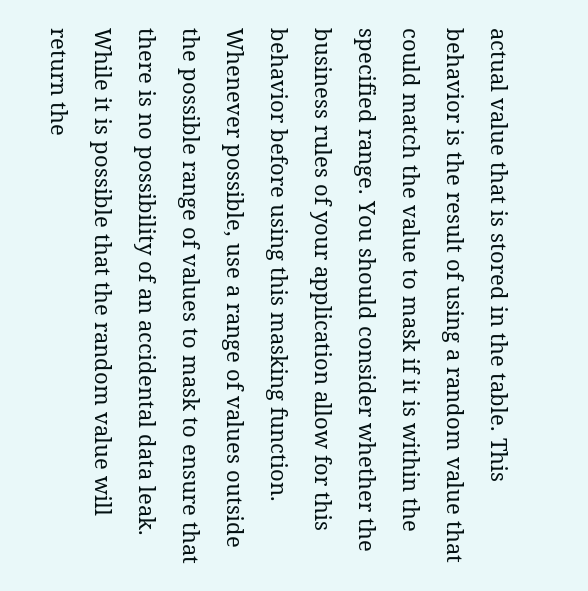actual value that is stored in the table. This behavior is the result of using a random value that could match the value to mask if it is within the specified range. You should consider whether the business rules of your application allow for this behavior before using this masking function. Whenever possible, use a range of values outside the possible range of values to mask to ensure that there is no possibility of an accidental data leak. While it is possible that the random value will return the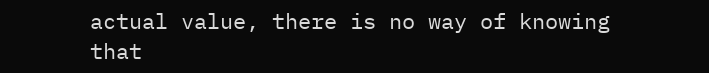actual value, there is no way of knowing that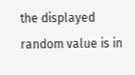the displayed random value is in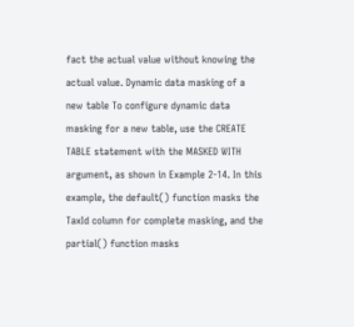fact the actual value without knowing the actual value. Dynamic data masking of a new table To configure dynamic data masking for a new table, use the CREATE TABLE statement with the MASKED WITH argument, as shown in Example 2-14. In this example, the default() function masks the TaxId column for complete masking, and the partial() function masks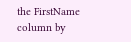the FirstName column by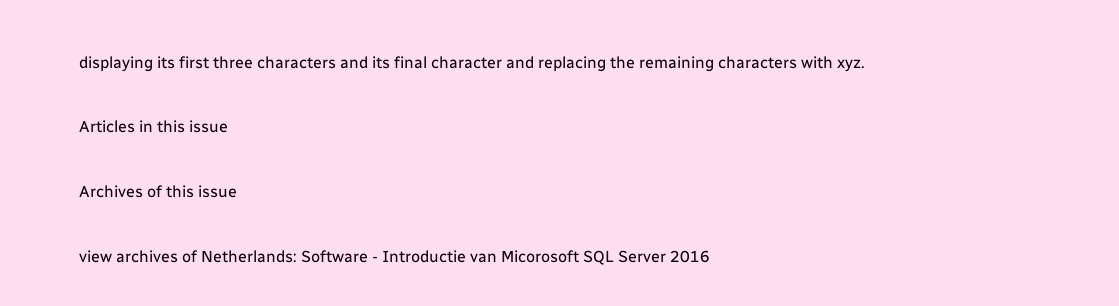displaying its first three characters and its final character and replacing the remaining characters with xyz.

Articles in this issue

Archives of this issue

view archives of Netherlands: Software - Introductie van Micorosoft SQL Server 2016